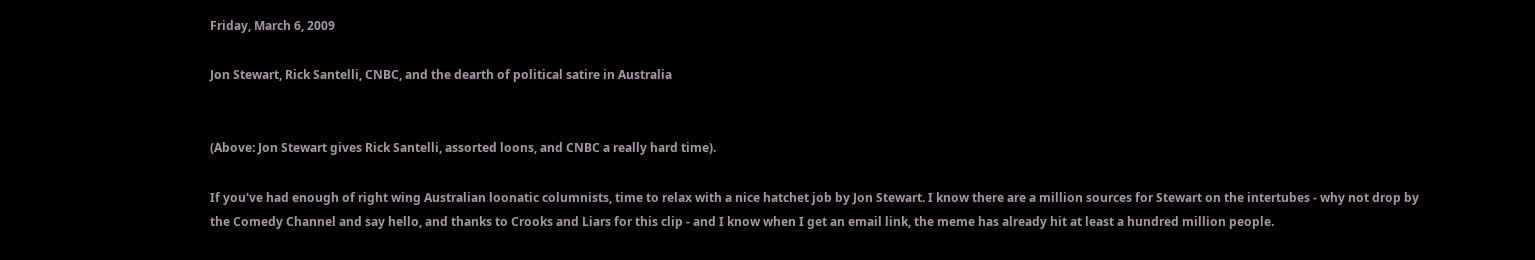Friday, March 6, 2009

Jon Stewart, Rick Santelli, CNBC, and the dearth of political satire in Australia


(Above: Jon Stewart gives Rick Santelli, assorted loons, and CNBC a really hard time).

If you've had enough of right wing Australian loonatic columnists, time to relax with a nice hatchet job by Jon Stewart. I know there are a million sources for Stewart on the intertubes - why not drop by the Comedy Channel and say hello, and thanks to Crooks and Liars for this clip - and I know when I get an email link, the meme has already hit at least a hundred million people.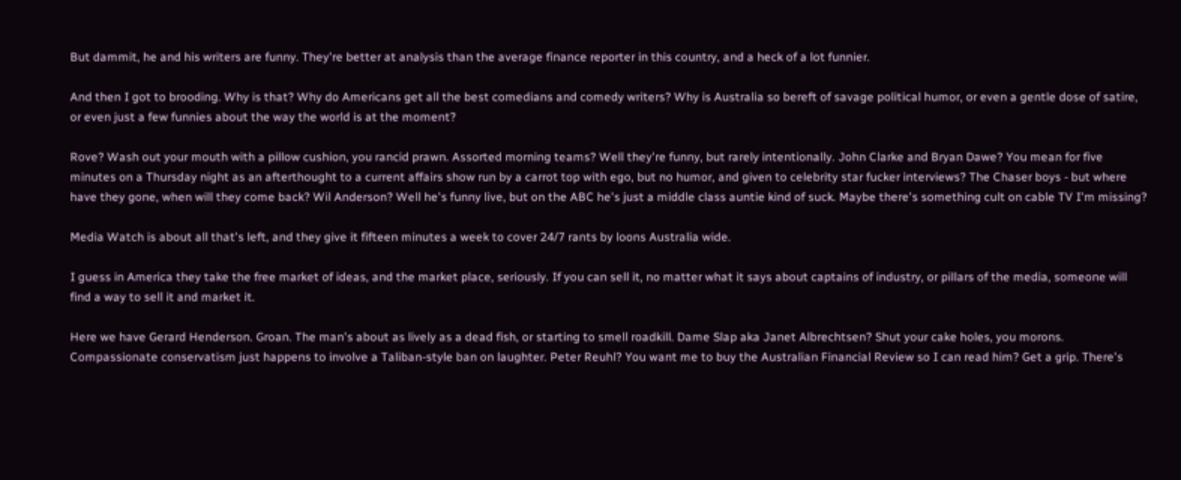But dammit, he and his writers are funny. They're better at analysis than the average finance reporter in this country, and a heck of a lot funnier.

And then I got to brooding. Why is that? Why do Americans get all the best comedians and comedy writers? Why is Australia so bereft of savage political humor, or even a gentle dose of satire, or even just a few funnies about the way the world is at the moment?

Rove? Wash out your mouth with a pillow cushion, you rancid prawn. Assorted morning teams? Well they're funny, but rarely intentionally. John Clarke and Bryan Dawe? You mean for five minutes on a Thursday night as an afterthought to a current affairs show run by a carrot top with ego, but no humor, and given to celebrity star fucker interviews? The Chaser boys - but where have they gone, when will they come back? Wil Anderson? Well he's funny live, but on the ABC he's just a middle class auntie kind of suck. Maybe there's something cult on cable TV I'm missing?

Media Watch is about all that's left, and they give it fifteen minutes a week to cover 24/7 rants by loons Australia wide.

I guess in America they take the free market of ideas, and the market place, seriously. If you can sell it, no matter what it says about captains of industry, or pillars of the media, someone will find a way to sell it and market it.

Here we have Gerard Henderson. Groan. The man's about as lively as a dead fish, or starting to smell roadkill. Dame Slap aka Janet Albrechtsen? Shut your cake holes, you morons. Compassionate conservatism just happens to involve a Taliban-style ban on laughter. Peter Reuhl? You want me to buy the Australian Financial Review so I can read him? Get a grip. There's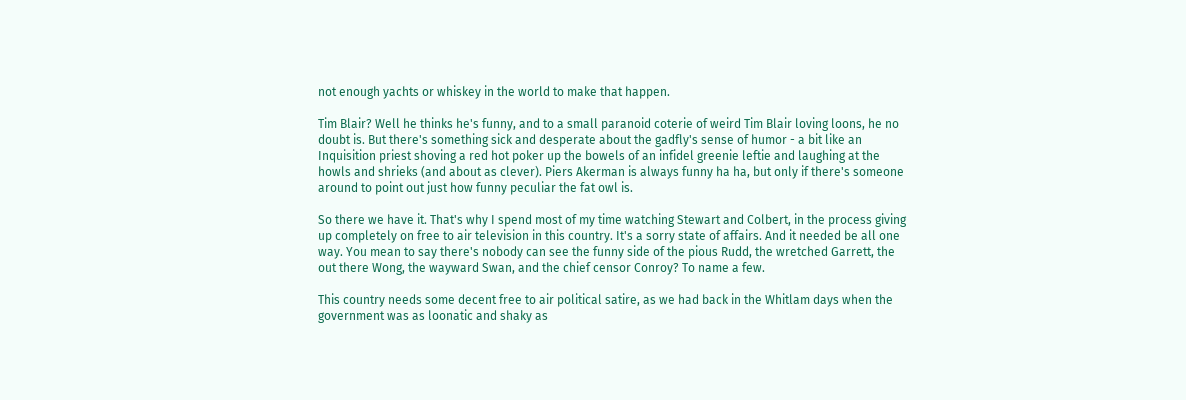not enough yachts or whiskey in the world to make that happen.

Tim Blair? Well he thinks he's funny, and to a small paranoid coterie of weird Tim Blair loving loons, he no doubt is. But there's something sick and desperate about the gadfly's sense of humor - a bit like an Inquisition priest shoving a red hot poker up the bowels of an infidel greenie leftie and laughing at the howls and shrieks (and about as clever). Piers Akerman is always funny ha ha, but only if there's someone around to point out just how funny peculiar the fat owl is.

So there we have it. That's why I spend most of my time watching Stewart and Colbert, in the process giving up completely on free to air television in this country. It's a sorry state of affairs. And it needed be all one way. You mean to say there's nobody can see the funny side of the pious Rudd, the wretched Garrett, the out there Wong, the wayward Swan, and the chief censor Conroy? To name a few.

This country needs some decent free to air political satire, as we had back in the Whitlam days when the government was as loonatic and shaky as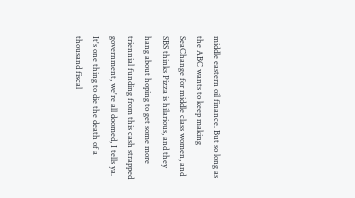middle eastern oil finance. But so long as the ABC wants to keep making SeaChange for middle class women, and SBS thinks Pizza is hilarious, and they hang about hoping to get some more triennial funding from this cash strapped government, we're all doomed, I tells ya. It's one thing to die the death of a thousand fiscal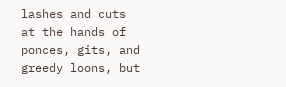lashes and cuts at the hands of ponces, gits, and greedy loons, but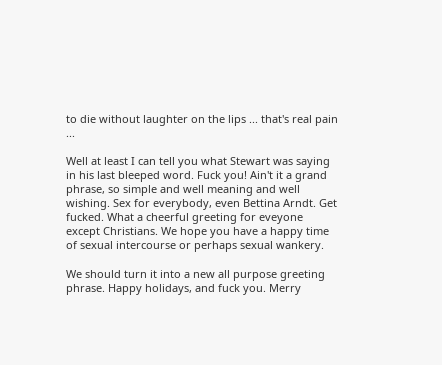to die without laughter on the lips ... that's real pain ...

Well at least I can tell you what Stewart was saying in his last bleeped word. Fuck you! Ain't it a grand phrase, so simple and well meaning and well wishing. Sex for everybody, even Bettina Arndt. Get fucked. What a cheerful greeting for eveyone except Christians. We hope you have a happy time of sexual intercourse or perhaps sexual wankery.

We should turn it into a new all purpose greeting phrase. Happy holidays, and fuck you. Merry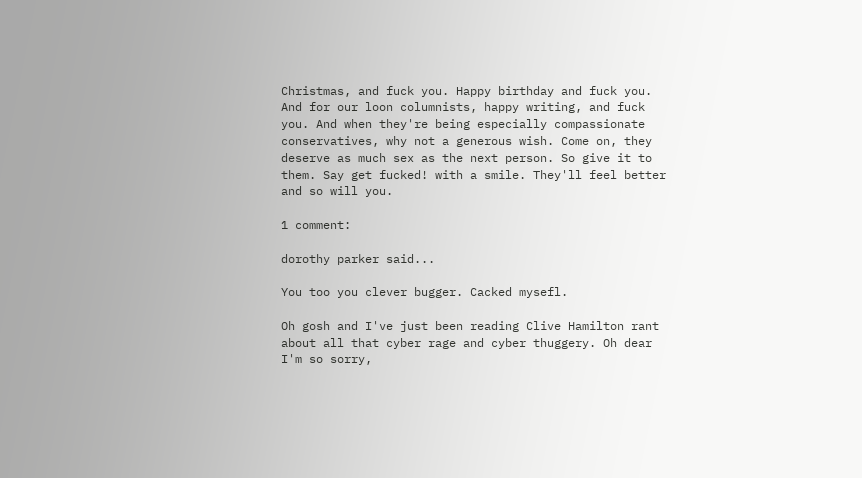Christmas, and fuck you. Happy birthday and fuck you. And for our loon columnists, happy writing, and fuck you. And when they're being especially compassionate conservatives, why not a generous wish. Come on, they deserve as much sex as the next person. So give it to them. Say get fucked! with a smile. They'll feel better and so will you.

1 comment:

dorothy parker said...

You too you clever bugger. Cacked mysefl.

Oh gosh and I've just been reading Clive Hamilton rant about all that cyber rage and cyber thuggery. Oh dear I'm so sorry,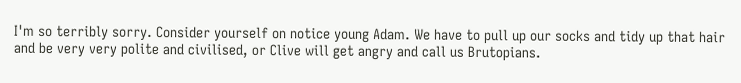I'm so terribly sorry. Consider yourself on notice young Adam. We have to pull up our socks and tidy up that hair and be very very polite and civilised, or Clive will get angry and call us Brutopians.